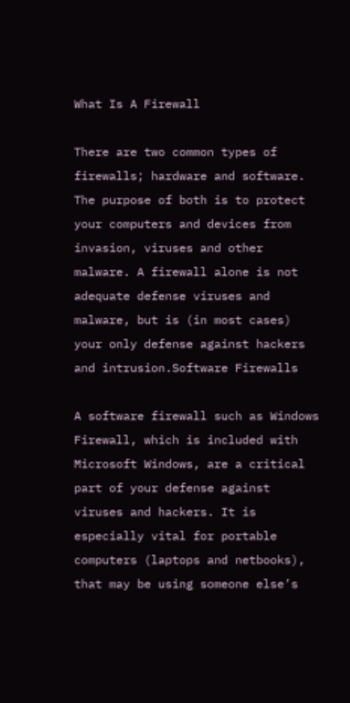What Is A Firewall

There are two common types of firewalls; hardware and software. The purpose of both is to protect your computers and devices from invasion, viruses and other malware. A firewall alone is not adequate defense viruses and malware, but is (in most cases) your only defense against hackers and intrusion.Software Firewalls

A software firewall such as Windows Firewall, which is included with Microsoft Windows, are a critical part of your defense against viruses and hackers. It is especially vital for portable computers (laptops and netbooks), that may be using someone else’s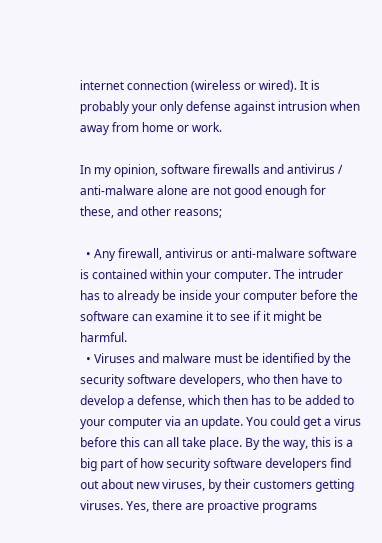internet connection (wireless or wired). It is probably your only defense against intrusion when away from home or work.

In my opinion, software firewalls and antivirus / anti-malware alone are not good enough for these, and other reasons;

  • Any firewall, antivirus or anti-malware software is contained within your computer. The intruder has to already be inside your computer before the software can examine it to see if it might be harmful.
  • Viruses and malware must be identified by the security software developers, who then have to develop a defense, which then has to be added to your computer via an update. You could get a virus before this can all take place. By the way, this is a big part of how security software developers find out about new viruses, by their customers getting viruses. Yes, there are proactive programs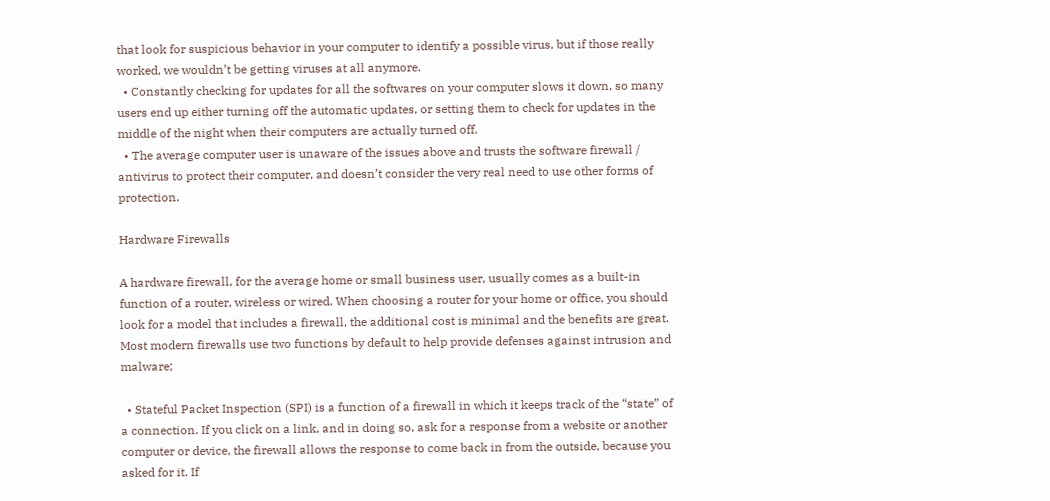that look for suspicious behavior in your computer to identify a possible virus, but if those really worked, we wouldn’t be getting viruses at all anymore.
  • Constantly checking for updates for all the softwares on your computer slows it down, so many users end up either turning off the automatic updates, or setting them to check for updates in the middle of the night when their computers are actually turned off.
  • The average computer user is unaware of the issues above and trusts the software firewall / antivirus to protect their computer, and doesn’t consider the very real need to use other forms of protection.

Hardware Firewalls

A hardware firewall, for the average home or small business user, usually comes as a built-in function of a router, wireless or wired. When choosing a router for your home or office, you should look for a model that includes a firewall, the additional cost is minimal and the benefits are great. Most modern firewalls use two functions by default to help provide defenses against intrusion and malware;

  • Stateful Packet Inspection (SPI) is a function of a firewall in which it keeps track of the “state” of a connection. If you click on a link, and in doing so, ask for a response from a website or another computer or device, the firewall allows the response to come back in from the outside, because you asked for it. If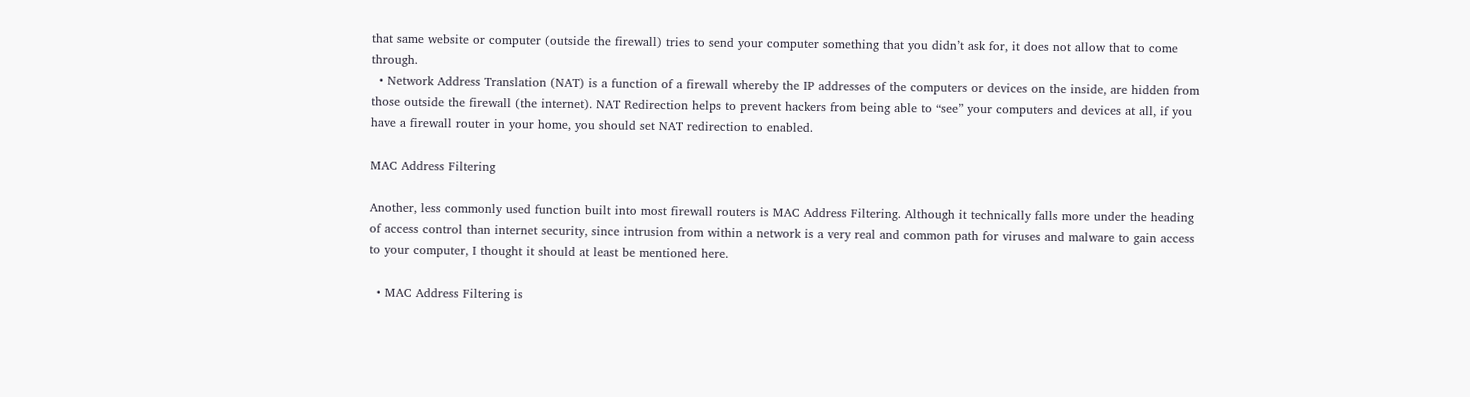that same website or computer (outside the firewall) tries to send your computer something that you didn’t ask for, it does not allow that to come through.
  • Network Address Translation (NAT) is a function of a firewall whereby the IP addresses of the computers or devices on the inside, are hidden from those outside the firewall (the internet). NAT Redirection helps to prevent hackers from being able to “see” your computers and devices at all, if you have a firewall router in your home, you should set NAT redirection to enabled.

MAC Address Filtering

Another, less commonly used function built into most firewall routers is MAC Address Filtering. Although it technically falls more under the heading of access control than internet security, since intrusion from within a network is a very real and common path for viruses and malware to gain access to your computer, I thought it should at least be mentioned here.

  • MAC Address Filtering is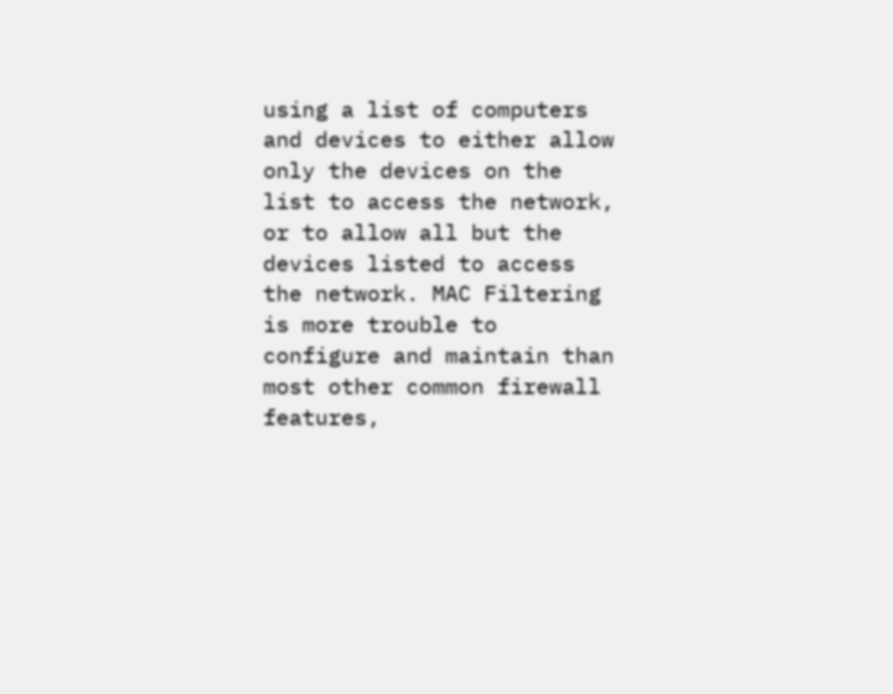using a list of computers and devices to either allow only the devices on the list to access the network, or to allow all but the devices listed to access the network. MAC Filtering is more trouble to configure and maintain than most other common firewall features,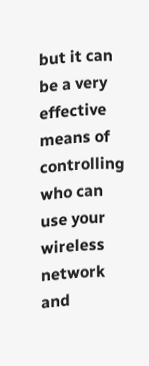but it can be a very effective means of controlling who can use your wireless network and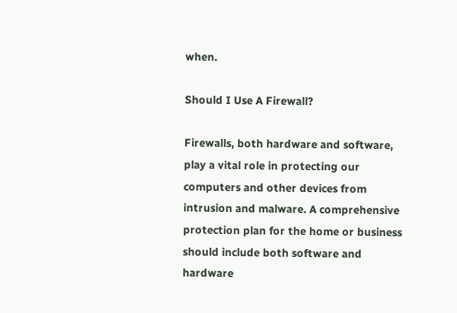when.

Should I Use A Firewall?

Firewalls, both hardware and software, play a vital role in protecting our computers and other devices from intrusion and malware. A comprehensive protection plan for the home or business should include both software and hardware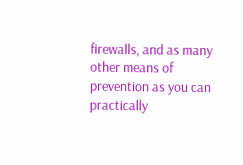firewalls, and as many other means of prevention as you can practically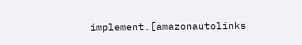implement.[amazonautolinks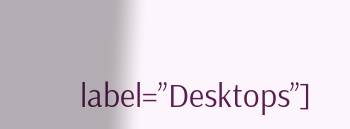label=”Desktops”]